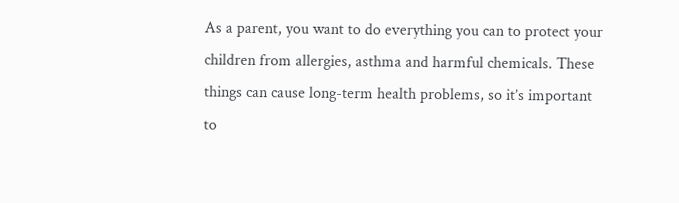As a parent, you want to do everything you can to protect your children from allergies, asthma and harmful chemicals. These things can cause long-term health problems, so it’s important to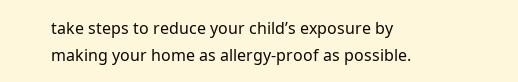take steps to reduce your child’s exposure by making your home as allergy-proof as possible.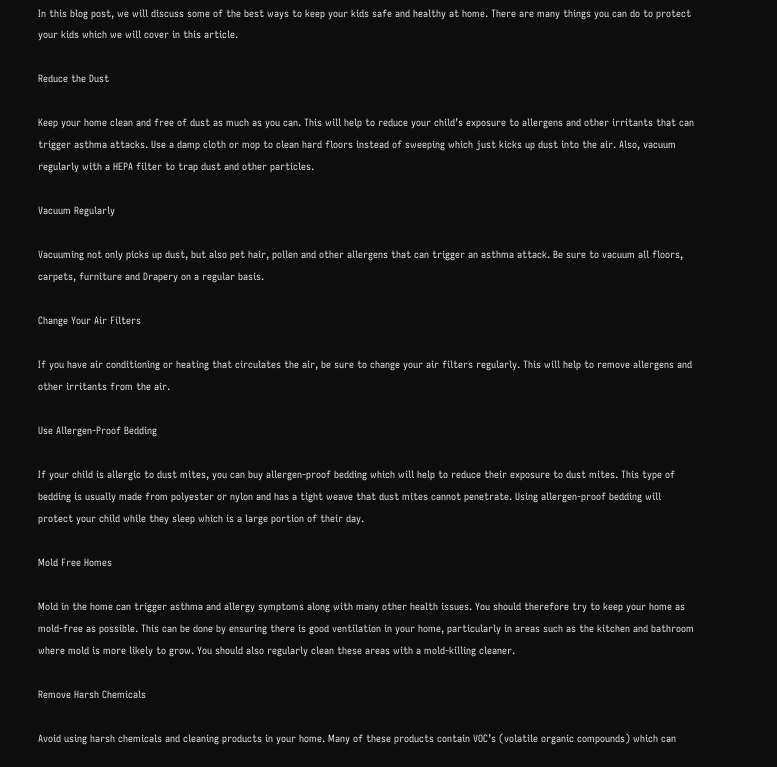In this blog post, we will discuss some of the best ways to keep your kids safe and healthy at home. There are many things you can do to protect your kids which we will cover in this article.

Reduce the Dust

Keep your home clean and free of dust as much as you can. This will help to reduce your child’s exposure to allergens and other irritants that can trigger asthma attacks. Use a damp cloth or mop to clean hard floors instead of sweeping which just kicks up dust into the air. Also, vacuum regularly with a HEPA filter to trap dust and other particles.

Vacuum Regularly

Vacuuming not only picks up dust, but also pet hair, pollen and other allergens that can trigger an asthma attack. Be sure to vacuum all floors, carpets, furniture and Drapery on a regular basis.

Change Your Air Filters

If you have air conditioning or heating that circulates the air, be sure to change your air filters regularly. This will help to remove allergens and other irritants from the air.

Use Allergen-Proof Bedding

If your child is allergic to dust mites, you can buy allergen-proof bedding which will help to reduce their exposure to dust mites. This type of bedding is usually made from polyester or nylon and has a tight weave that dust mites cannot penetrate. Using allergen-proof bedding will protect your child while they sleep which is a large portion of their day.

Mold Free Homes

Mold in the home can trigger asthma and allergy symptoms along with many other health issues. You should therefore try to keep your home as mold-free as possible. This can be done by ensuring there is good ventilation in your home, particularly in areas such as the kitchen and bathroom where mold is more likely to grow. You should also regularly clean these areas with a mold-killing cleaner.

Remove Harsh Chemicals

Avoid using harsh chemicals and cleaning products in your home. Many of these products contain VOC’s (volatile organic compounds) which can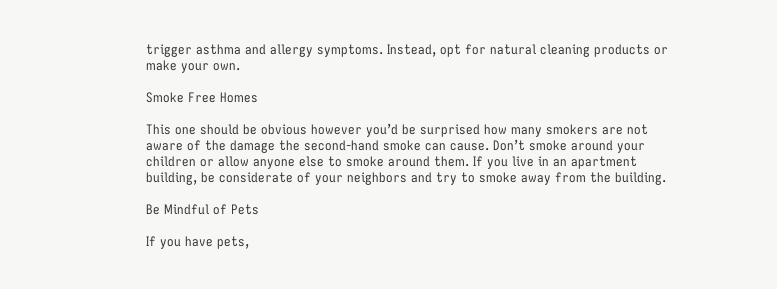trigger asthma and allergy symptoms. Instead, opt for natural cleaning products or make your own.

Smoke Free Homes

This one should be obvious however you’d be surprised how many smokers are not aware of the damage the second-hand smoke can cause. Don’t smoke around your children or allow anyone else to smoke around them. If you live in an apartment building, be considerate of your neighbors and try to smoke away from the building.

Be Mindful of Pets

If you have pets,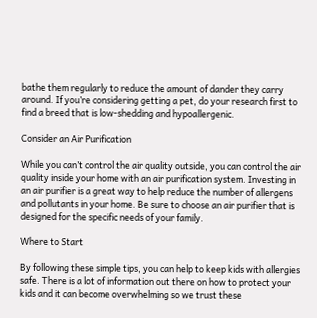bathe them regularly to reduce the amount of dander they carry around. If you’re considering getting a pet, do your research first to find a breed that is low-shedding and hypoallergenic.

Consider an Air Purification

While you can’t control the air quality outside, you can control the air quality inside your home with an air purification system. Investing in an air purifier is a great way to help reduce the number of allergens and pollutants in your home. Be sure to choose an air purifier that is designed for the specific needs of your family.

Where to Start

By following these simple tips, you can help to keep kids with allergies safe. There is a lot of information out there on how to protect your kids and it can become overwhelming so we trust these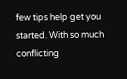few tips help get you started. With so much conflicting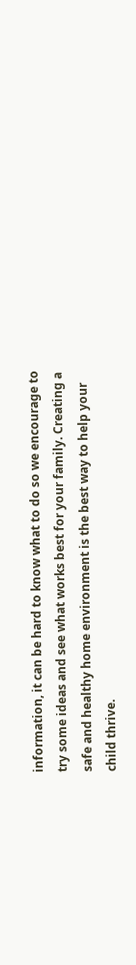information, it can be hard to know what to do so we encourage to try some ideas and see what works best for your family. Creating a safe and healthy home environment is the best way to help your child thrive.